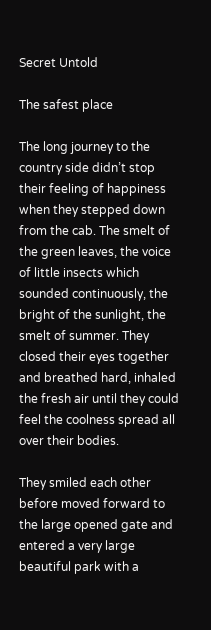Secret Untold

The safest place

The long journey to the country side didn’t stop their feeling of happiness when they stepped down from the cab. The smelt of the green leaves, the voice of little insects which sounded continuously, the bright of the sunlight, the smelt of summer. They closed their eyes together and breathed hard, inhaled the fresh air until they could feel the coolness spread all over their bodies.

They smiled each other before moved forward to the large opened gate and entered a very large beautiful park with a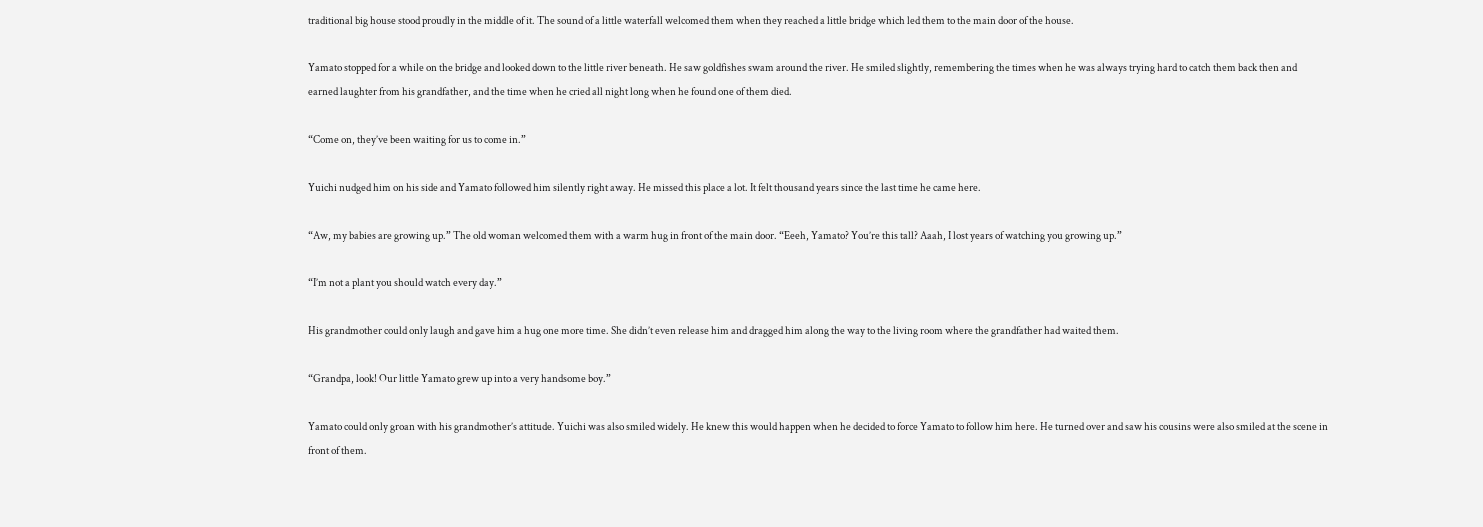traditional big house stood proudly in the middle of it. The sound of a little waterfall welcomed them when they reached a little bridge which led them to the main door of the house.

Yamato stopped for a while on the bridge and looked down to the little river beneath. He saw goldfishes swam around the river. He smiled slightly, remembering the times when he was always trying hard to catch them back then and earned laughter from his grandfather, and the time when he cried all night long when he found one of them died.

“Come on, they’ve been waiting for us to come in.”

Yuichi nudged him on his side and Yamato followed him silently right away. He missed this place a lot. It felt thousand years since the last time he came here.

“Aw, my babies are growing up.” The old woman welcomed them with a warm hug in front of the main door. “Eeeh, Yamato? You’re this tall? Aaah, I lost years of watching you growing up.”

“I’m not a plant you should watch every day.”

His grandmother could only laugh and gave him a hug one more time. She didn’t even release him and dragged him along the way to the living room where the grandfather had waited them.

“Grandpa, look! Our little Yamato grew up into a very handsome boy.”

Yamato could only groan with his grandmother’s attitude. Yuichi was also smiled widely. He knew this would happen when he decided to force Yamato to follow him here. He turned over and saw his cousins were also smiled at the scene in front of them.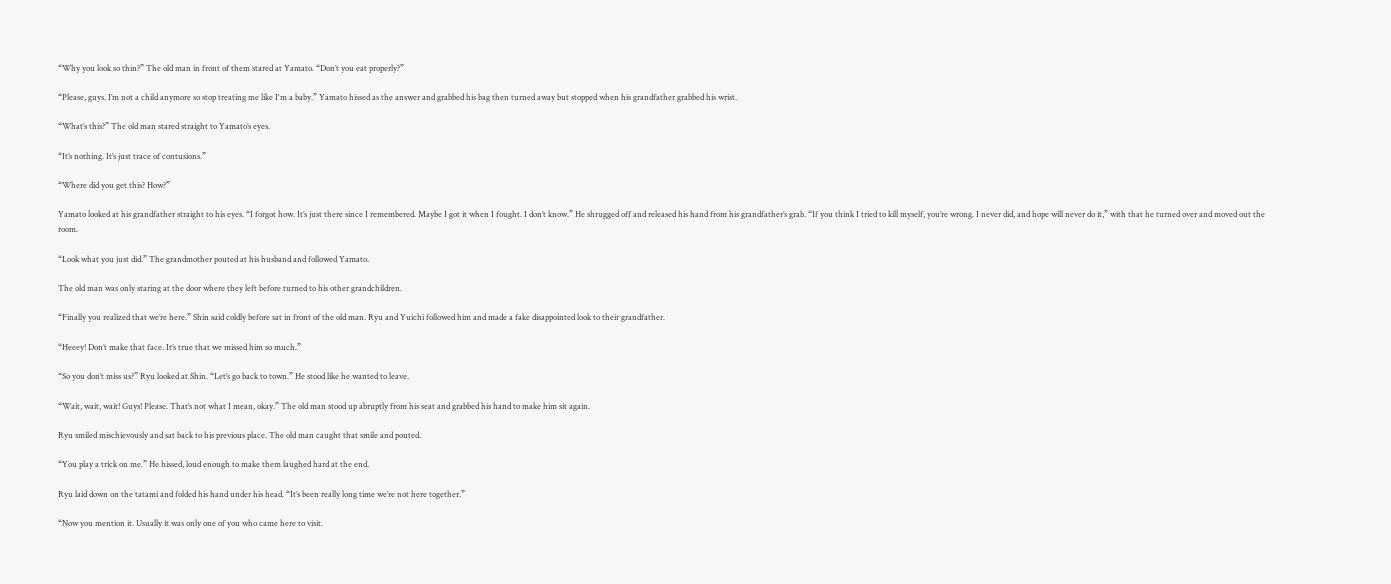“Why you look so thin?” The old man in front of them stared at Yamato. “Don’t you eat properly?”

“Please, guys. I’m not a child anymore so stop treating me like I'm a baby.” Yamato hissed as the answer and grabbed his bag then turned away but stopped when his grandfather grabbed his wrist.

“What’s this?” The old man stared straight to Yamato’s eyes.

“It’s nothing. It’s just trace of contusions.”

“Where did you get this? How?”

Yamato looked at his grandfather straight to his eyes. “I forgot how. It’s just there since I remembered. Maybe I got it when I fought. I don’t know.” He shrugged off and released his hand from his grandfather’s grab. “If you think I tried to kill myself, you’re wrong. I never did, and hope will never do it,” with that he turned over and moved out the room.

“Look what you just did.” The grandmother pouted at his husband and followed Yamato.

The old man was only staring at the door where they left before turned to his other grandchildren.

“Finally you realized that we’re here.” Shin said coldly before sat in front of the old man. Ryu and Yuichi followed him and made a fake disappointed look to their grandfather.

“Heeey! Don’t make that face. It’s true that we missed him so much.”

“So you don’t miss us?” Ryu looked at Shin. “Let’s go back to town.” He stood like he wanted to leave.

“Wait, wait, wait! Guys! Please. That’s not what I mean, okay.” The old man stood up abruptly from his seat and grabbed his hand to make him sit again.

Ryu smiled mischievously and sat back to his previous place. The old man caught that smile and pouted.

“You play a trick on me.” He hissed, loud enough to make them laughed hard at the end.

Ryu laid down on the tatami and folded his hand under his head. “It’s been really long time we’re not here together.”

“Now you mention it. Usually it was only one of you who came here to visit.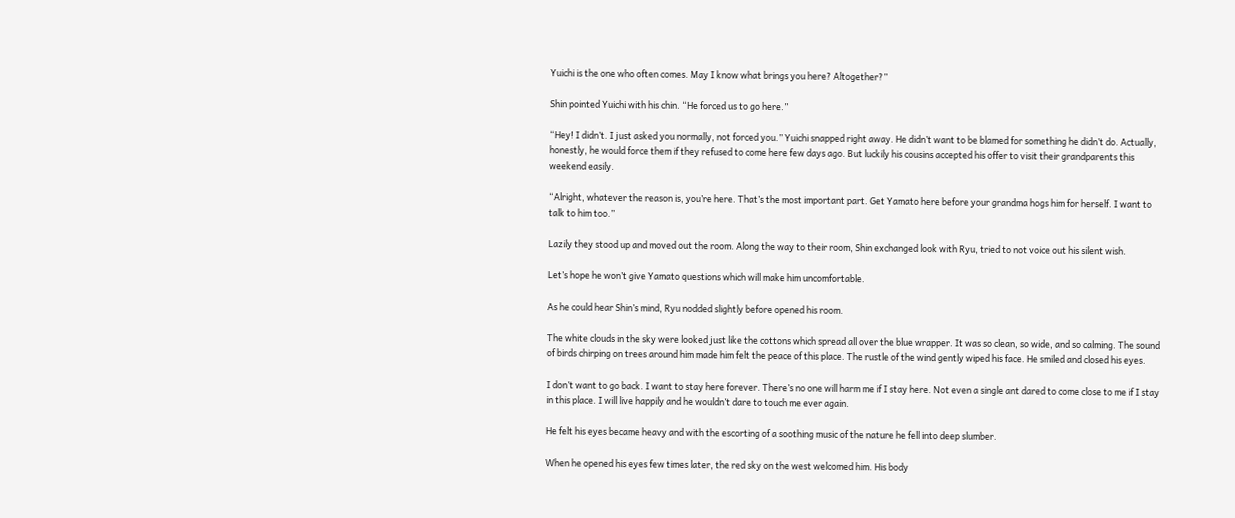Yuichi is the one who often comes. May I know what brings you here? Altogether?”

Shin pointed Yuichi with his chin. “He forced us to go here.”

“Hey! I didn’t. I just asked you normally, not forced you.” Yuichi snapped right away. He didn’t want to be blamed for something he didn’t do. Actually, honestly, he would force them if they refused to come here few days ago. But luckily his cousins accepted his offer to visit their grandparents this weekend easily.

“Alright, whatever the reason is, you’re here. That’s the most important part. Get Yamato here before your grandma hogs him for herself. I want to talk to him too.”

Lazily they stood up and moved out the room. Along the way to their room, Shin exchanged look with Ryu, tried to not voice out his silent wish.

Let’s hope he won’t give Yamato questions which will make him uncomfortable.

As he could hear Shin’s mind, Ryu nodded slightly before opened his room.

The white clouds in the sky were looked just like the cottons which spread all over the blue wrapper. It was so clean, so wide, and so calming. The sound of birds chirping on trees around him made him felt the peace of this place. The rustle of the wind gently wiped his face. He smiled and closed his eyes.

I don’t want to go back. I want to stay here forever. There’s no one will harm me if I stay here. Not even a single ant dared to come close to me if I stay in this place. I will live happily and he wouldn’t dare to touch me ever again.

He felt his eyes became heavy and with the escorting of a soothing music of the nature he fell into deep slumber.

When he opened his eyes few times later, the red sky on the west welcomed him. His body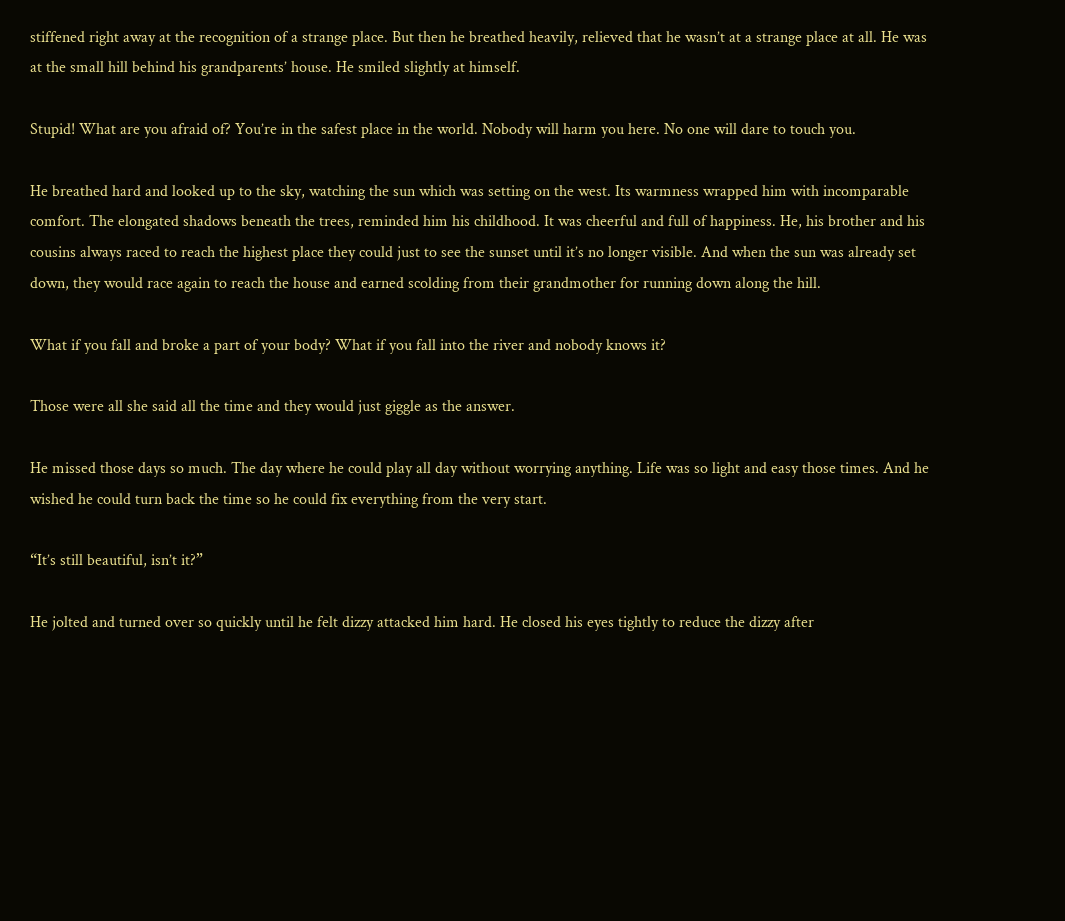stiffened right away at the recognition of a strange place. But then he breathed heavily, relieved that he wasn’t at a strange place at all. He was at the small hill behind his grandparents’ house. He smiled slightly at himself.

Stupid! What are you afraid of? You’re in the safest place in the world. Nobody will harm you here. No one will dare to touch you.

He breathed hard and looked up to the sky, watching the sun which was setting on the west. Its warmness wrapped him with incomparable comfort. The elongated shadows beneath the trees, reminded him his childhood. It was cheerful and full of happiness. He, his brother and his cousins always raced to reach the highest place they could just to see the sunset until it’s no longer visible. And when the sun was already set down, they would race again to reach the house and earned scolding from their grandmother for running down along the hill.

What if you fall and broke a part of your body? What if you fall into the river and nobody knows it?

Those were all she said all the time and they would just giggle as the answer.

He missed those days so much. The day where he could play all day without worrying anything. Life was so light and easy those times. And he wished he could turn back the time so he could fix everything from the very start.

“It’s still beautiful, isn’t it?”

He jolted and turned over so quickly until he felt dizzy attacked him hard. He closed his eyes tightly to reduce the dizzy after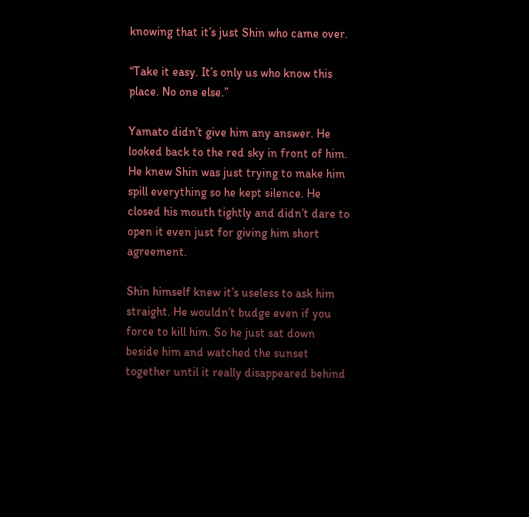knowing that it’s just Shin who came over.

“Take it easy. It’s only us who know this place. No one else.”

Yamato didn’t give him any answer. He looked back to the red sky in front of him. He knew Shin was just trying to make him spill everything so he kept silence. He closed his mouth tightly and didn’t dare to open it even just for giving him short agreement.

Shin himself knew it’s useless to ask him straight. He wouldn’t budge even if you force to kill him. So he just sat down beside him and watched the sunset together until it really disappeared behind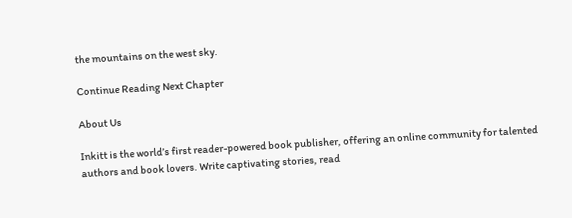the mountains on the west sky.

Continue Reading Next Chapter

About Us

Inkitt is the world’s first reader-powered book publisher, offering an online community for talented authors and book lovers. Write captivating stories, read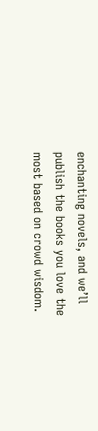enchanting novels, and we’ll publish the books you love the most based on crowd wisdom.